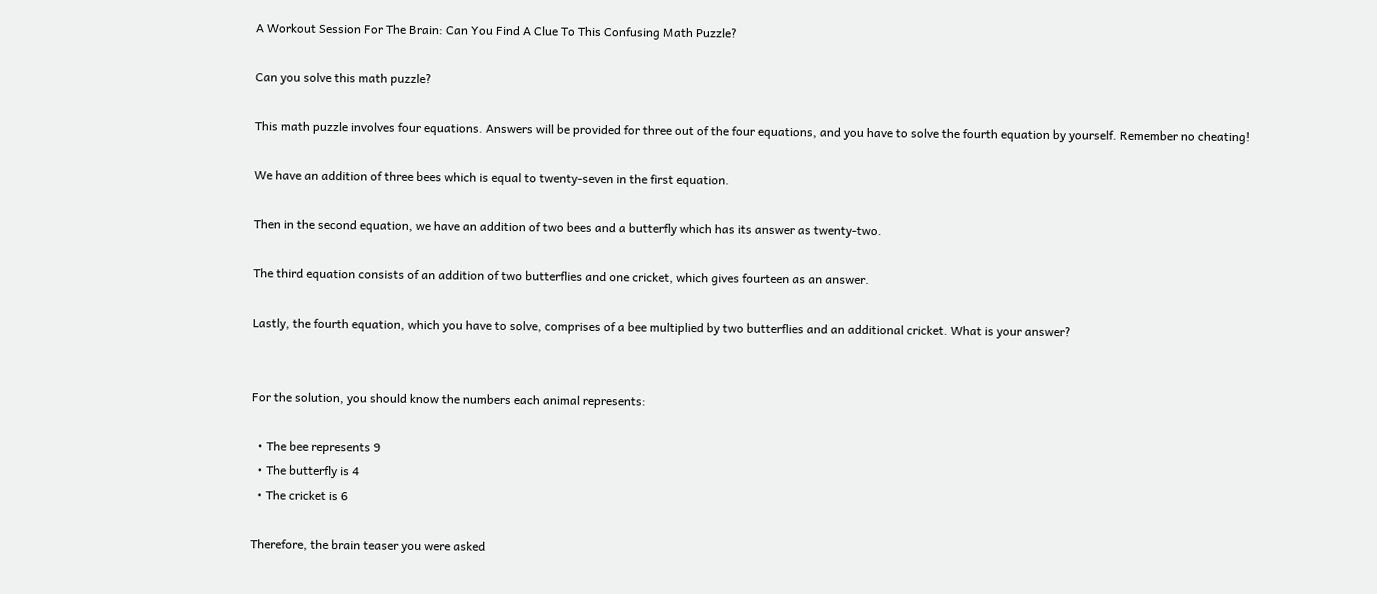A Workout Session For The Brain: Can You Find A Clue To This Confusing Math Puzzle?

Can you solve this math puzzle?

This math puzzle involves four equations. Answers will be provided for three out of the four equations, and you have to solve the fourth equation by yourself. Remember no cheating!

We have an addition of three bees which is equal to twenty-seven in the first equation.

Then in the second equation, we have an addition of two bees and a butterfly which has its answer as twenty-two.

The third equation consists of an addition of two butterflies and one cricket, which gives fourteen as an answer.

Lastly, the fourth equation, which you have to solve, comprises of a bee multiplied by two butterflies and an additional cricket. What is your answer?


For the solution, you should know the numbers each animal represents:

  • The bee represents 9
  • The butterfly is 4
  • The cricket is 6

Therefore, the brain teaser you were asked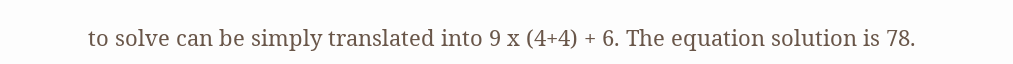to solve can be simply translated into 9 x (4+4) + 6. The equation solution is 78.